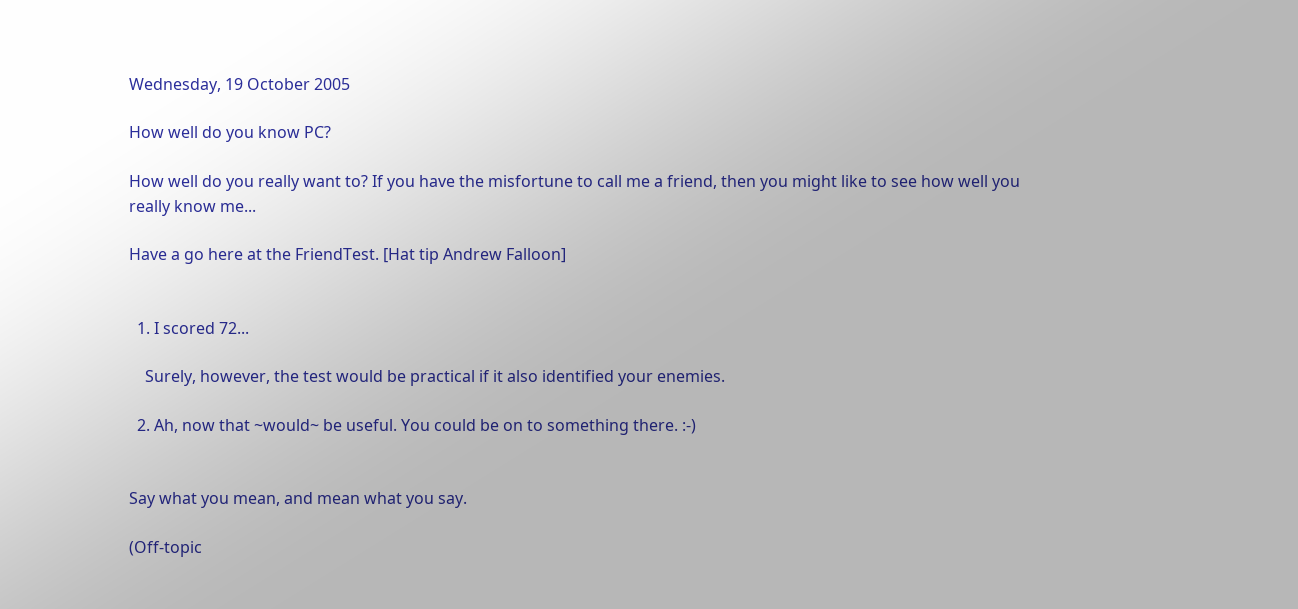Wednesday, 19 October 2005

How well do you know PC?

How well do you really want to? If you have the misfortune to call me a friend, then you might like to see how well you really know me...

Have a go here at the FriendTest. [Hat tip Andrew Falloon]


  1. I scored 72...

    Surely, however, the test would be practical if it also identified your enemies.

  2. Ah, now that ~would~ be useful. You could be on to something there. :-)


Say what you mean, and mean what you say.

(Off-topic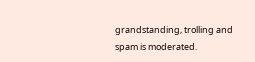grandstanding, trolling and spam is moderated.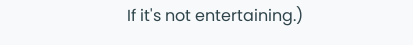If it's not entertaining.)